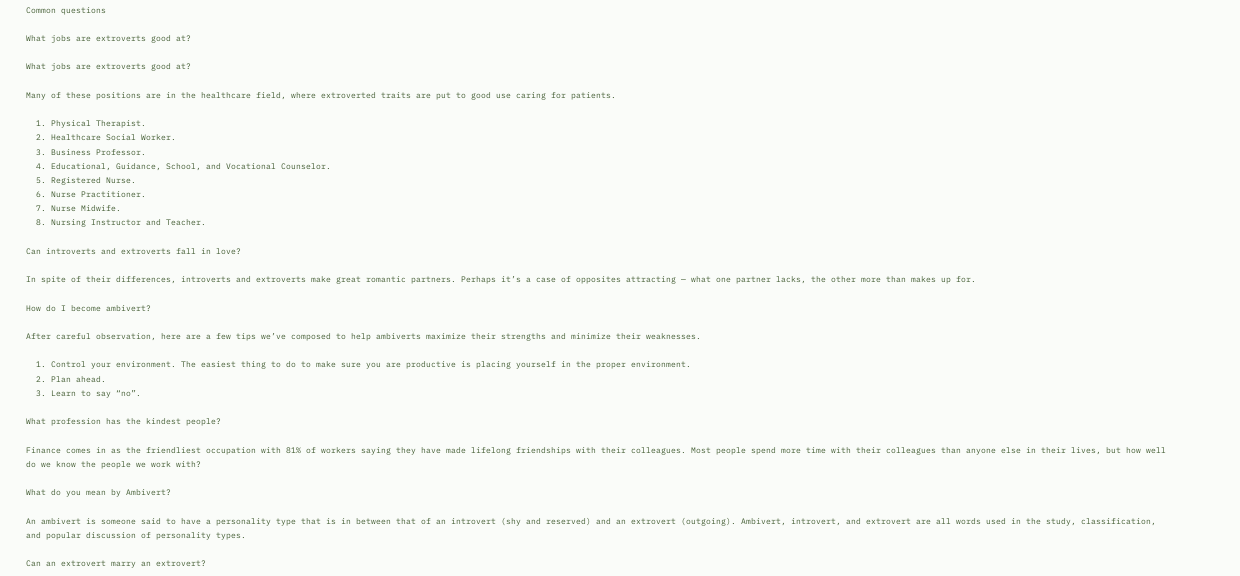Common questions

What jobs are extroverts good at?

What jobs are extroverts good at?

Many of these positions are in the healthcare field, where extroverted traits are put to good use caring for patients.

  1. Physical Therapist.
  2. Healthcare Social Worker.
  3. Business Professor.
  4. Educational, Guidance, School, and Vocational Counselor.
  5. Registered Nurse.
  6. Nurse Practitioner.
  7. Nurse Midwife.
  8. Nursing Instructor and Teacher.

Can introverts and extroverts fall in love?

In spite of their differences, introverts and extroverts make great romantic partners. Perhaps it’s a case of opposites attracting — what one partner lacks, the other more than makes up for.

How do I become ambivert?

After careful observation, here are a few tips we’ve composed to help ambiverts maximize their strengths and minimize their weaknesses.

  1. Control your environment. The easiest thing to do to make sure you are productive is placing yourself in the proper environment.
  2. Plan ahead.
  3. Learn to say “no”.

What profession has the kindest people?

Finance comes in as the friendliest occupation with 81% of workers saying they have made lifelong friendships with their colleagues. Most people spend more time with their colleagues than anyone else in their lives, but how well do we know the people we work with?

What do you mean by Ambivert?

An ambivert is someone said to have a personality type that is in between that of an introvert (shy and reserved) and an extrovert (outgoing). Ambivert, introvert, and extrovert are all words used in the study, classification, and popular discussion of personality types.

Can an extrovert marry an extrovert?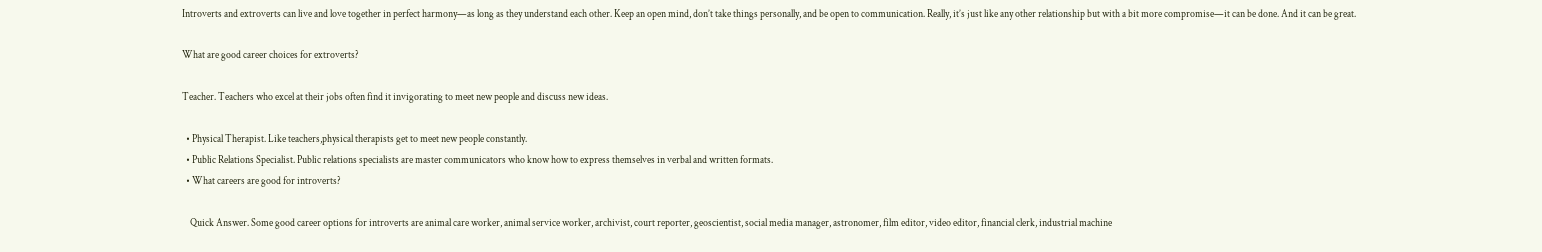Introverts and extroverts can live and love together in perfect harmony—as long as they understand each other. Keep an open mind, don’t take things personally, and be open to communication. Really, it’s just like any other relationship but with a bit more compromise—it can be done. And it can be great.

What are good career choices for extroverts?

Teacher. Teachers who excel at their jobs often find it invigorating to meet new people and discuss new ideas.

  • Physical Therapist. Like teachers,physical therapists get to meet new people constantly.
  • Public Relations Specialist. Public relations specialists are master communicators who know how to express themselves in verbal and written formats.
  • What careers are good for introverts?

    Quick Answer. Some good career options for introverts are animal care worker, animal service worker, archivist, court reporter, geoscientist, social media manager, astronomer, film editor, video editor, financial clerk, industrial machine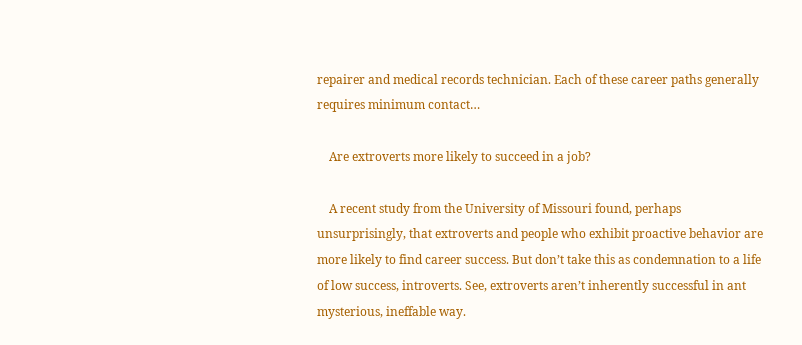repairer and medical records technician. Each of these career paths generally requires minimum contact…

    Are extroverts more likely to succeed in a job?

    A recent study from the University of Missouri found, perhaps unsurprisingly, that extroverts and people who exhibit proactive behavior are more likely to find career success. But don’t take this as condemnation to a life of low success, introverts. See, extroverts aren’t inherently successful in ant mysterious, ineffable way.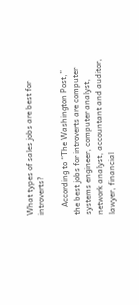What types of sales jobs are best for introverts?

    According to “The Washington Post,” the best jobs for introverts are computer systems engineer, computer analyst, network analyst, accountant and auditor, lawyer, financial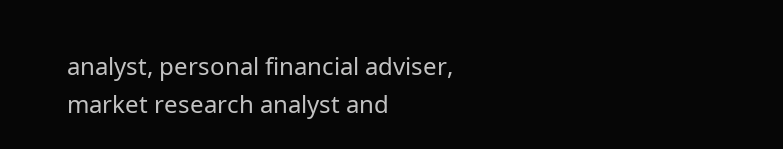analyst, personal financial adviser, market research analyst and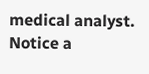medical analyst. Notice a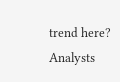trend here? Analysts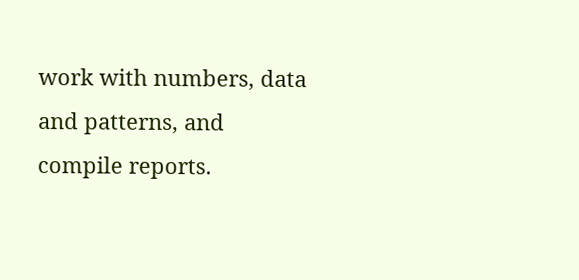work with numbers, data and patterns, and compile reports.